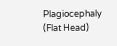Plagiocephaly (Flat Head)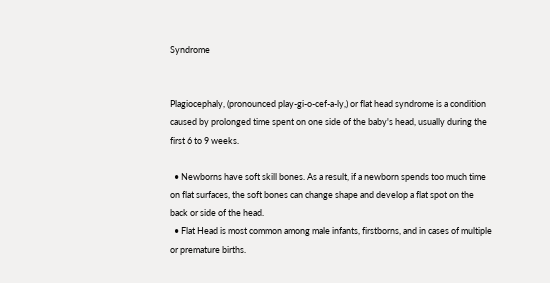Syndrome


Plagiocephaly, (pronounced play-gi-o-cef-a-ly,) or flat head syndrome is a condition caused by prolonged time spent on one side of the baby's head, usually during the first 6 to 9 weeks.

  • Newborns have soft skill bones. As a result, if a newborn spends too much time on flat surfaces, the soft bones can change shape and develop a flat spot on the back or side of the head.
  • Flat Head is most common among male infants, firstborns, and in cases of multiple or premature births.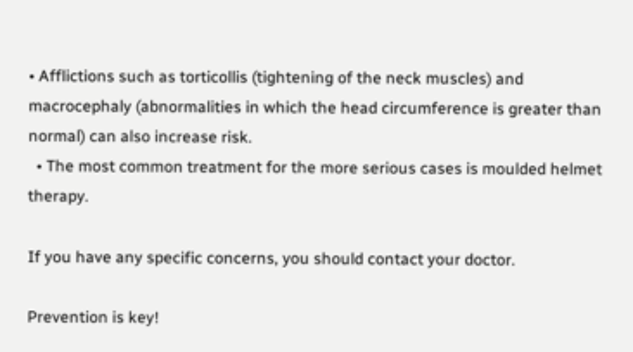• Afflictions such as torticollis (tightening of the neck muscles) and macrocephaly (abnormalities in which the head circumference is greater than normal) can also increase risk.
  • The most common treatment for the more serious cases is moulded helmet therapy.

If you have any specific concerns, you should contact your doctor.

Prevention is key!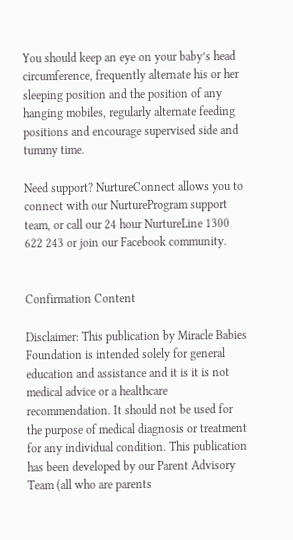You should keep an eye on your baby’s head circumference, frequently alternate his or her sleeping position and the position of any hanging mobiles, regularly alternate feeding positions and encourage supervised side and tummy time.

Need support? NurtureConnect allows you to connect with our NurtureProgram support team, or call our 24 hour NurtureLine 1300 622 243 or join our Facebook community.


Confirmation Content

Disclaimer: This publication by Miracle Babies Foundation is intended solely for general education and assistance and it is it is not medical advice or a healthcare recommendation. It should not be used for the purpose of medical diagnosis or treatment for any individual condition. This publication has been developed by our Parent Advisory Team (all who are parents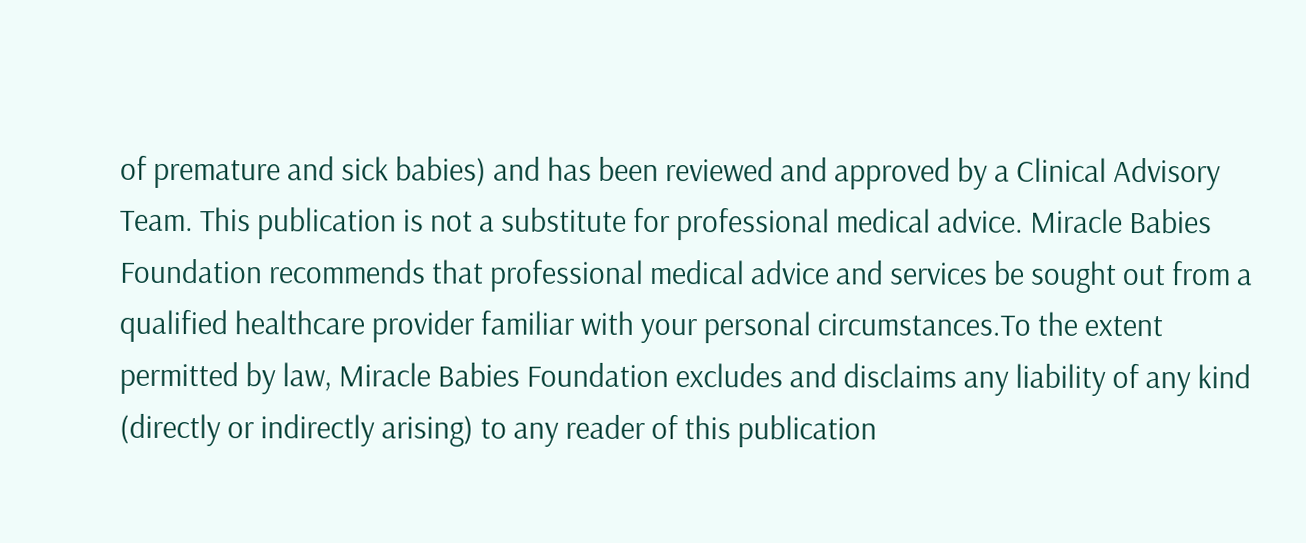of premature and sick babies) and has been reviewed and approved by a Clinical Advisory Team. This publication is not a substitute for professional medical advice. Miracle Babies Foundation recommends that professional medical advice and services be sought out from a qualified healthcare provider familiar with your personal circumstances.To the extent permitted by law, Miracle Babies Foundation excludes and disclaims any liability of any kind (directly or indirectly arising) to any reader of this publication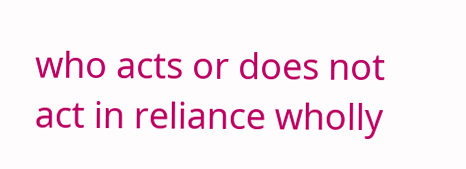who acts or does not act in reliance wholly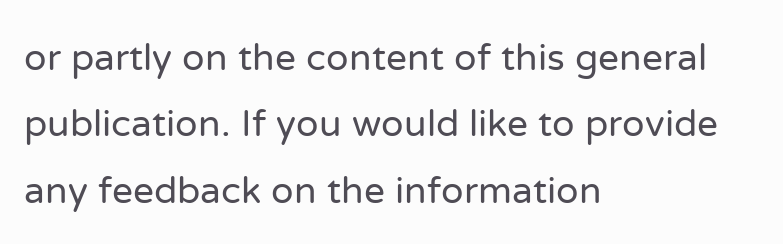or partly on the content of this general publication. If you would like to provide any feedback on the information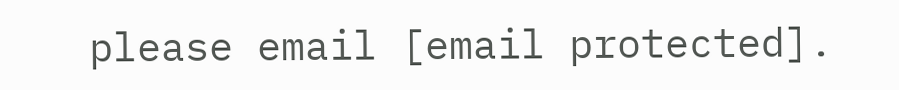please email [email protected].